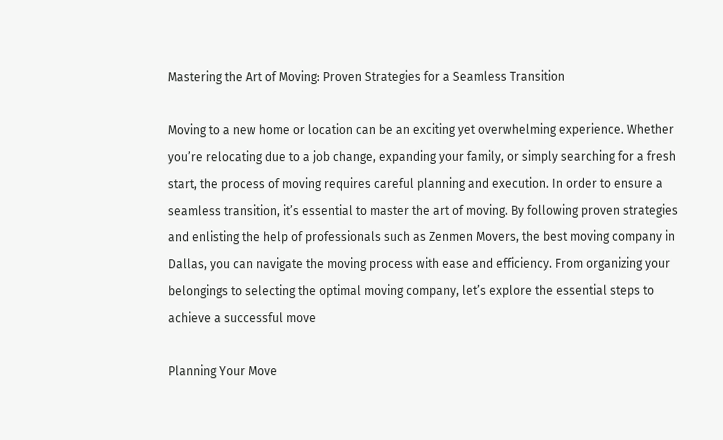Mastering the Art of Moving: Proven Strategies for a Seamless Transition

Moving to a new home or location can be an exciting yet overwhelming experience. Whether you’re relocating due to a job change, expanding your family, or simply searching for a fresh start, the process of moving requires careful planning and execution. In order to ensure a seamless transition, it’s essential to master the art of moving. By following proven strategies and enlisting the help of professionals such as Zenmen Movers, the best moving company in Dallas, you can navigate the moving process with ease and efficiency. From organizing your belongings to selecting the optimal moving company, let’s explore the essential steps to achieve a successful move

Planning Your Move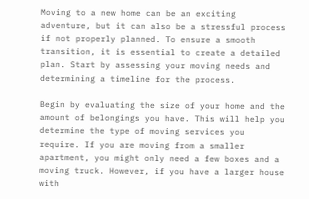Moving to a new home can be an exciting adventure, but it can also be a stressful process if not properly planned. To ensure a smooth transition, it is essential to create a detailed plan. Start by assessing your moving needs and determining a timeline for the process.

Begin by evaluating the size of your home and the amount of belongings you have. This will help you determine the type of moving services you require. If you are moving from a smaller apartment, you might only need a few boxes and a moving truck. However, if you have a larger house with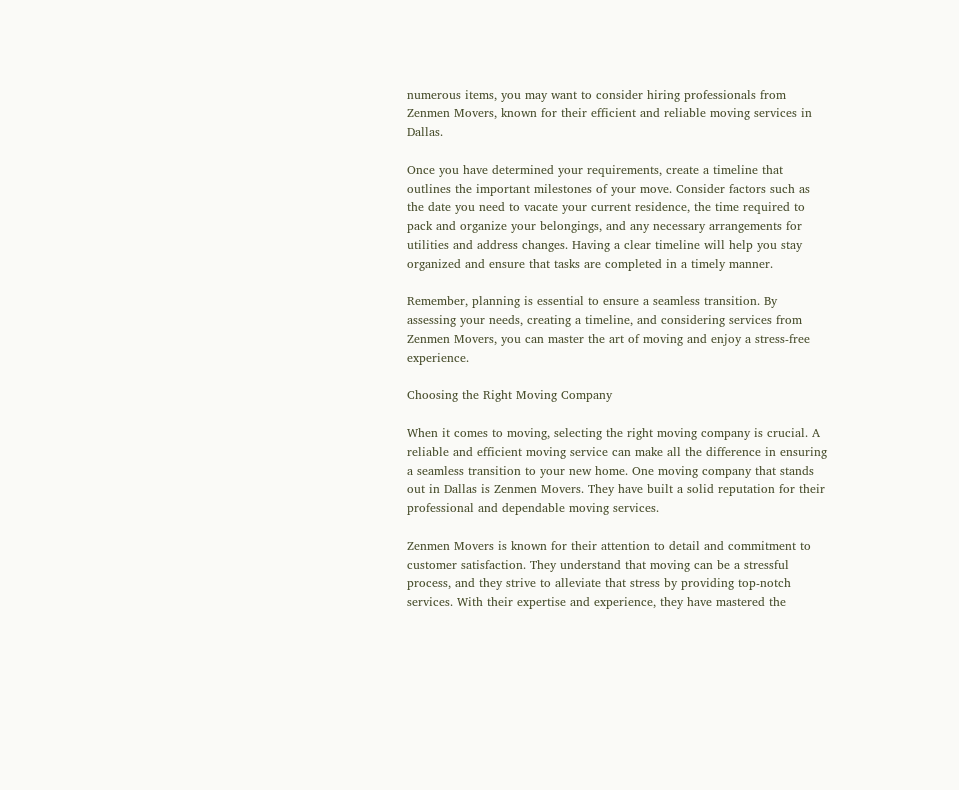numerous items, you may want to consider hiring professionals from Zenmen Movers, known for their efficient and reliable moving services in Dallas.

Once you have determined your requirements, create a timeline that outlines the important milestones of your move. Consider factors such as the date you need to vacate your current residence, the time required to pack and organize your belongings, and any necessary arrangements for utilities and address changes. Having a clear timeline will help you stay organized and ensure that tasks are completed in a timely manner.

Remember, planning is essential to ensure a seamless transition. By assessing your needs, creating a timeline, and considering services from Zenmen Movers, you can master the art of moving and enjoy a stress-free experience.

Choosing the Right Moving Company

When it comes to moving, selecting the right moving company is crucial. A reliable and efficient moving service can make all the difference in ensuring a seamless transition to your new home. One moving company that stands out in Dallas is Zenmen Movers. They have built a solid reputation for their professional and dependable moving services.

Zenmen Movers is known for their attention to detail and commitment to customer satisfaction. They understand that moving can be a stressful process, and they strive to alleviate that stress by providing top-notch services. With their expertise and experience, they have mastered the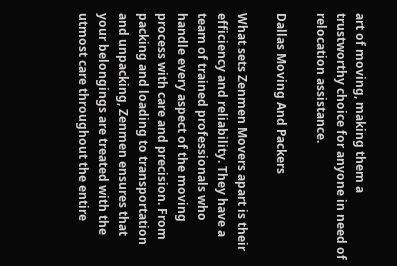art of moving, making them a trustworthy choice for anyone in need of relocation assistance.

Dallas Moving And Packers

What sets Zenmen Movers apart is their efficiency and reliability. They have a team of trained professionals who handle every aspect of the moving process with care and precision. From packing and loading to transportation and unpacking, Zenmen ensures that your belongings are treated with the utmost care throughout the entire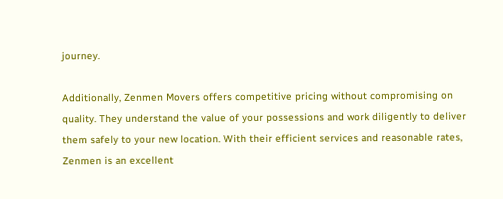journey.

Additionally, Zenmen Movers offers competitive pricing without compromising on quality. They understand the value of your possessions and work diligently to deliver them safely to your new location. With their efficient services and reasonable rates, Zenmen is an excellent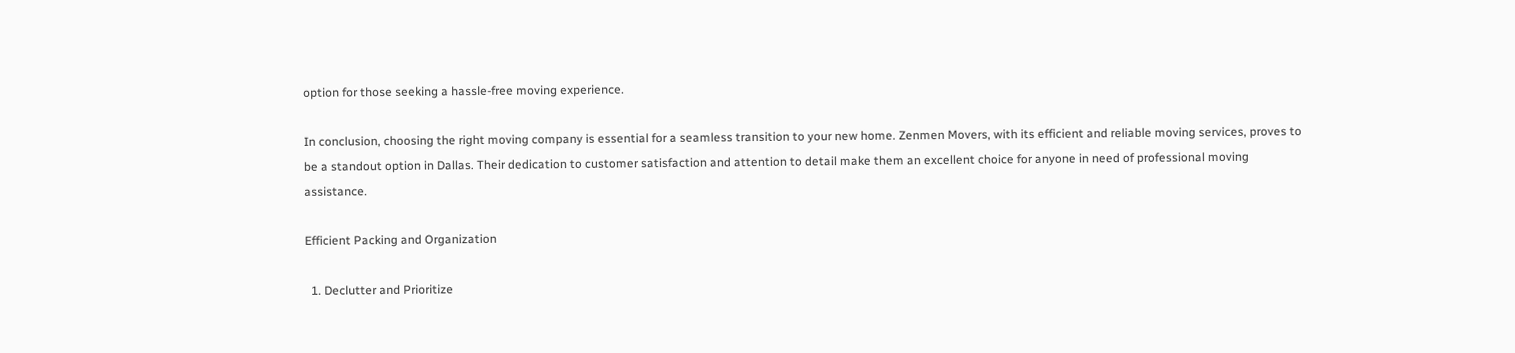option for those seeking a hassle-free moving experience.

In conclusion, choosing the right moving company is essential for a seamless transition to your new home. Zenmen Movers, with its efficient and reliable moving services, proves to be a standout option in Dallas. Their dedication to customer satisfaction and attention to detail make them an excellent choice for anyone in need of professional moving assistance.

Efficient Packing and Organization

  1. Declutter and Prioritize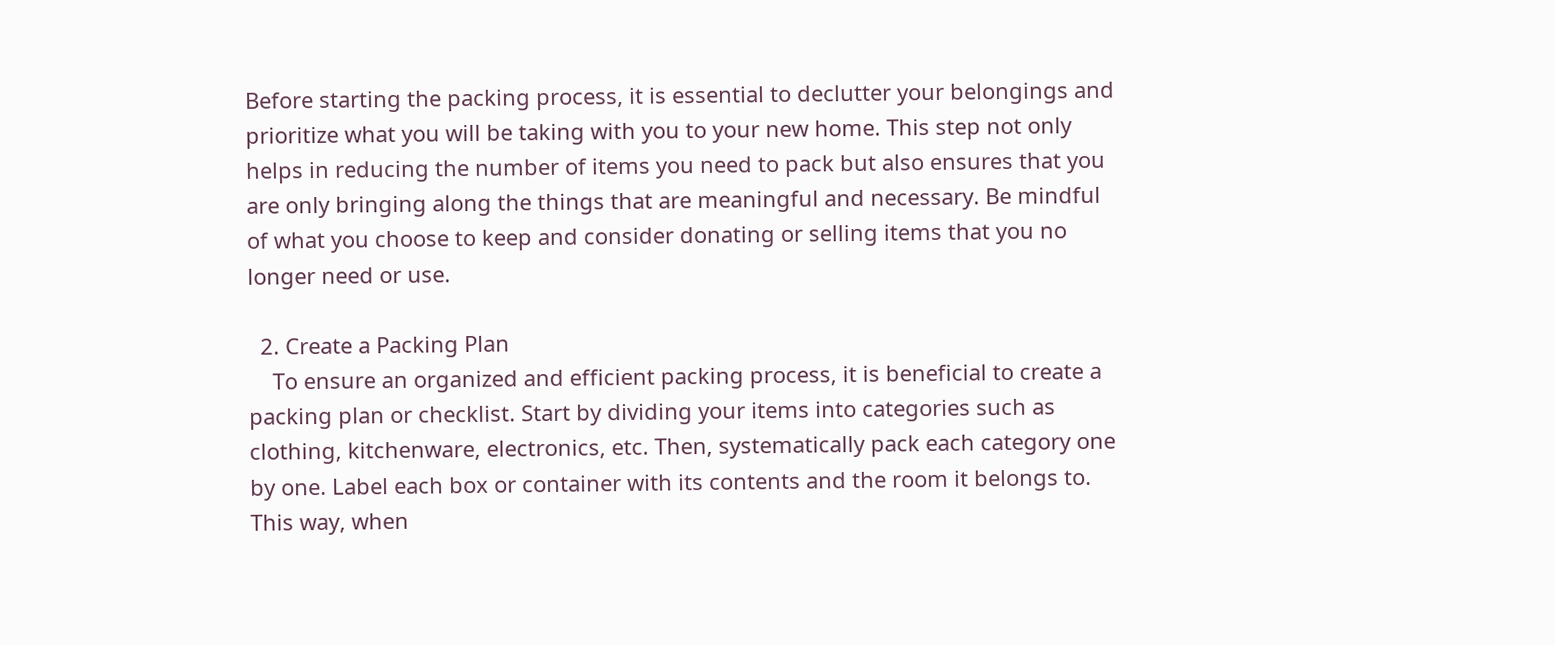Before starting the packing process, it is essential to declutter your belongings and prioritize what you will be taking with you to your new home. This step not only helps in reducing the number of items you need to pack but also ensures that you are only bringing along the things that are meaningful and necessary. Be mindful of what you choose to keep and consider donating or selling items that you no longer need or use.

  2. Create a Packing Plan
    To ensure an organized and efficient packing process, it is beneficial to create a packing plan or checklist. Start by dividing your items into categories such as clothing, kitchenware, electronics, etc. Then, systematically pack each category one by one. Label each box or container with its contents and the room it belongs to. This way, when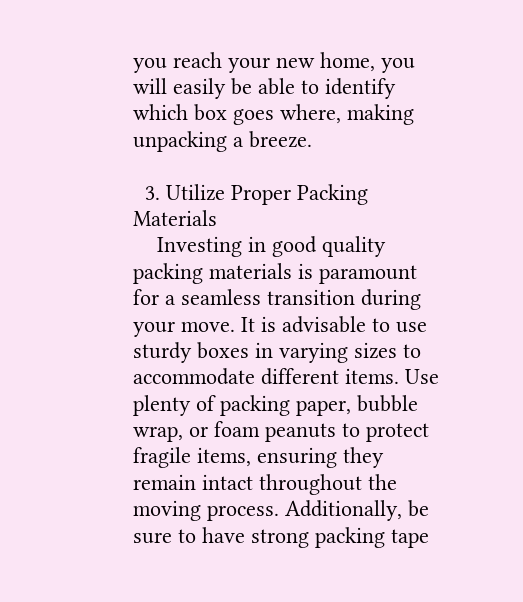you reach your new home, you will easily be able to identify which box goes where, making unpacking a breeze.

  3. Utilize Proper Packing Materials
    Investing in good quality packing materials is paramount for a seamless transition during your move. It is advisable to use sturdy boxes in varying sizes to accommodate different items. Use plenty of packing paper, bubble wrap, or foam peanuts to protect fragile items, ensuring they remain intact throughout the moving process. Additionally, be sure to have strong packing tape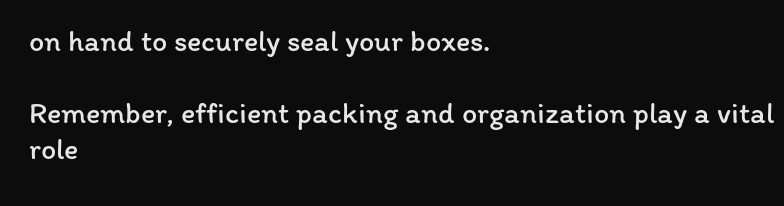on hand to securely seal your boxes.

Remember, efficient packing and organization play a vital role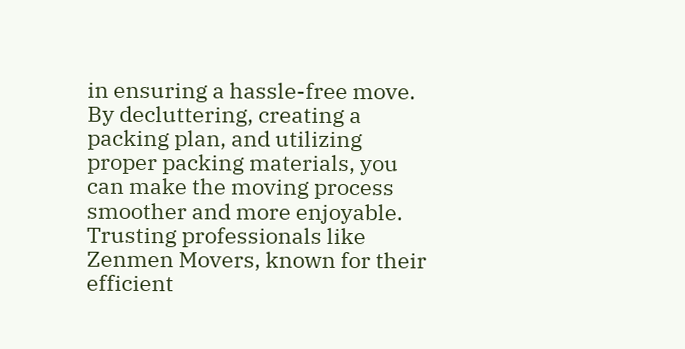in ensuring a hassle-free move. By decluttering, creating a packing plan, and utilizing proper packing materials, you can make the moving process smoother and more enjoyable. Trusting professionals like Zenmen Movers, known for their efficient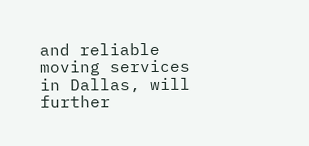and reliable moving services in Dallas, will further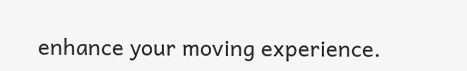enhance your moving experience.